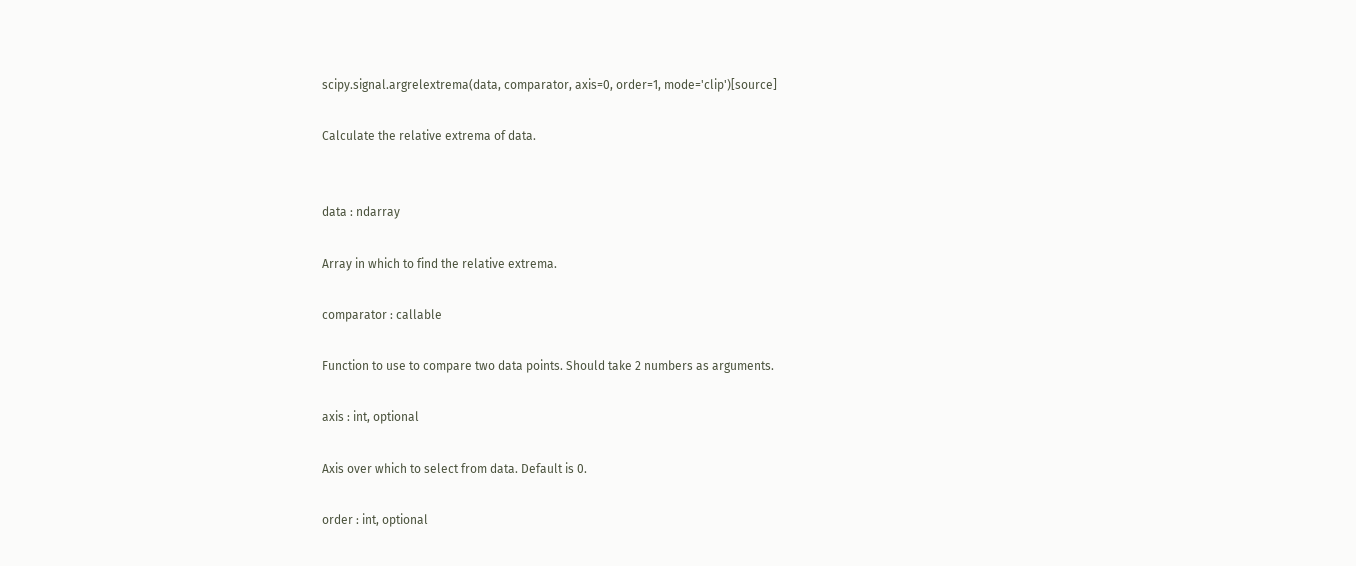scipy.signal.argrelextrema(data, comparator, axis=0, order=1, mode='clip')[source]

Calculate the relative extrema of data.


data : ndarray

Array in which to find the relative extrema.

comparator : callable

Function to use to compare two data points. Should take 2 numbers as arguments.

axis : int, optional

Axis over which to select from data. Default is 0.

order : int, optional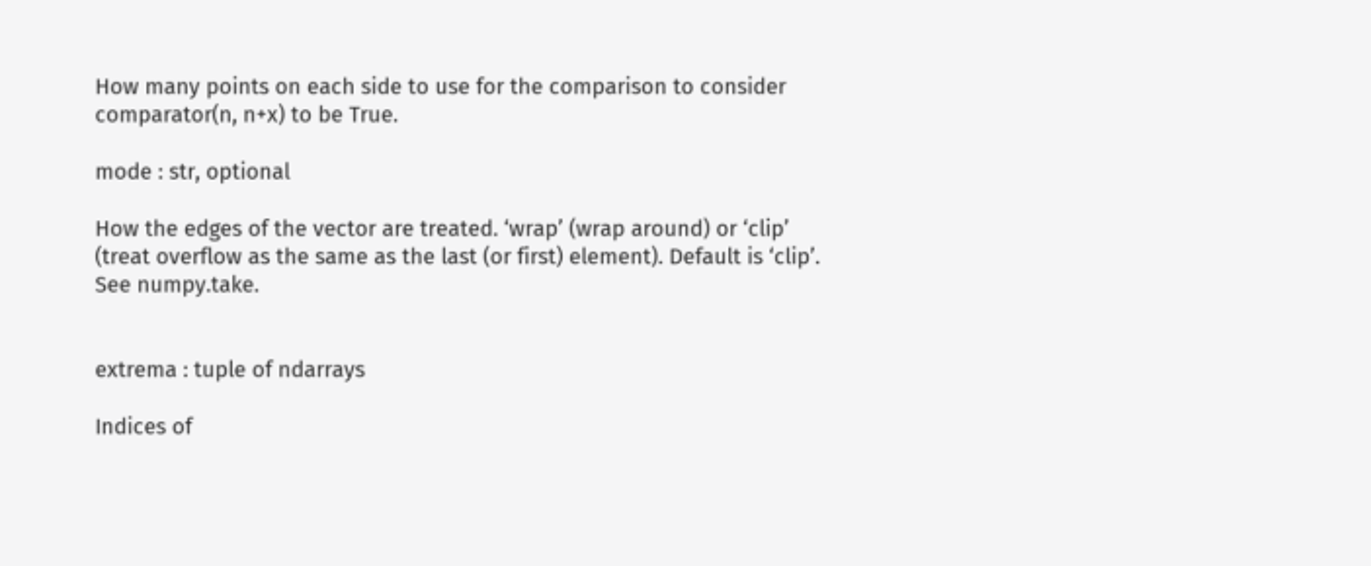How many points on each side to use for the comparison to consider comparator(n, n+x) to be True.

mode : str, optional

How the edges of the vector are treated. ‘wrap’ (wrap around) or ‘clip’ (treat overflow as the same as the last (or first) element). Default is ‘clip’. See numpy.take.


extrema : tuple of ndarrays

Indices of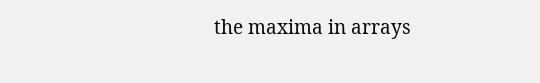the maxima in arrays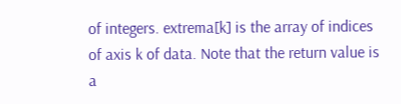of integers. extrema[k] is the array of indices of axis k of data. Note that the return value is a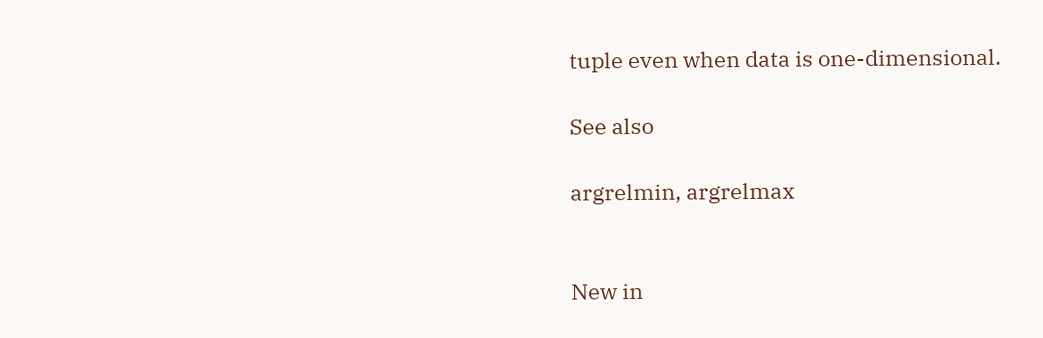tuple even when data is one-dimensional.

See also

argrelmin, argrelmax


New in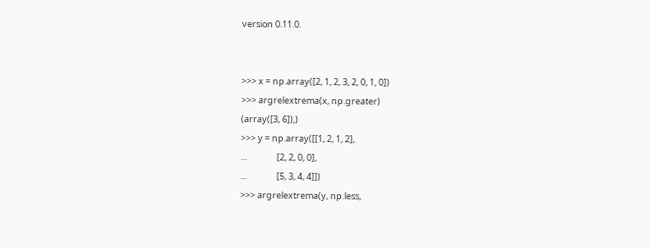version 0.11.0.


>>> x = np.array([2, 1, 2, 3, 2, 0, 1, 0])
>>> argrelextrema(x, np.greater)
(array([3, 6]),)
>>> y = np.array([[1, 2, 1, 2],
...               [2, 2, 0, 0],
...               [5, 3, 4, 4]])
>>> argrelextrema(y, np.less,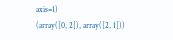axis=1)
(array([0, 2]), array([2, 1]))